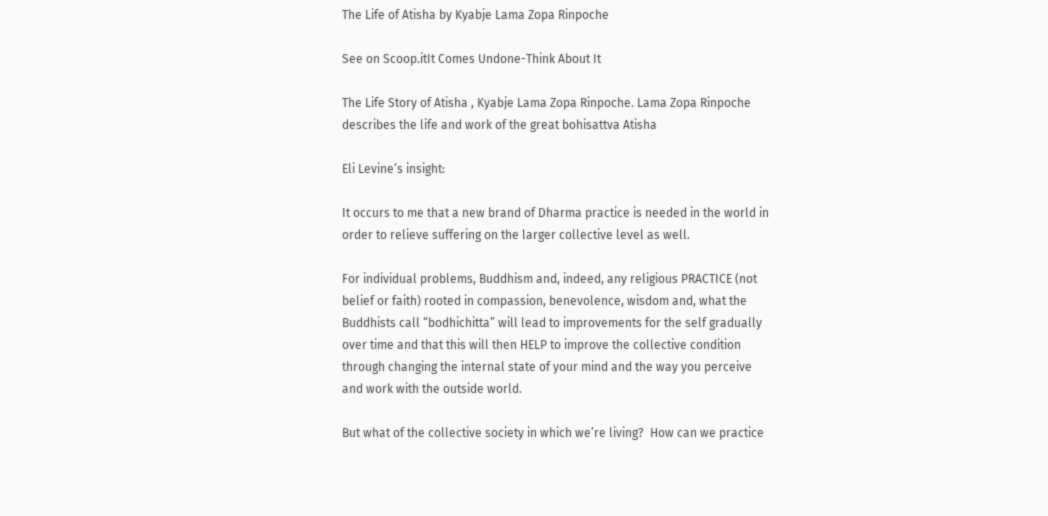The Life of Atisha by Kyabje Lama Zopa Rinpoche

See on Scoop.itIt Comes Undone-Think About It

The Life Story of Atisha , Kyabje Lama Zopa Rinpoche. Lama Zopa Rinpoche describes the life and work of the great bohisattva Atisha

Eli Levine‘s insight:

It occurs to me that a new brand of Dharma practice is needed in the world in order to relieve suffering on the larger collective level as well.

For individual problems, Buddhism and, indeed, any religious PRACTICE (not belief or faith) rooted in compassion, benevolence, wisdom and, what the Buddhists call “bodhichitta” will lead to improvements for the self gradually over time and that this will then HELP to improve the collective condition through changing the internal state of your mind and the way you perceive and work with the outside world.

But what of the collective society in which we’re living?  How can we practice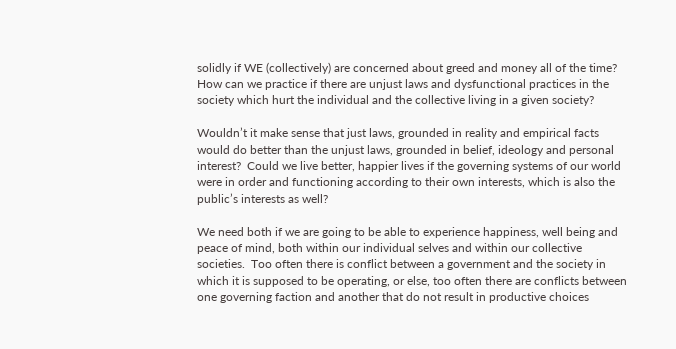solidly if WE (collectively) are concerned about greed and money all of the time?  How can we practice if there are unjust laws and dysfunctional practices in the society which hurt the individual and the collective living in a given society?

Wouldn’t it make sense that just laws, grounded in reality and empirical facts would do better than the unjust laws, grounded in belief, ideology and personal interest?  Could we live better, happier lives if the governing systems of our world were in order and functioning according to their own interests, which is also the public’s interests as well?

We need both if we are going to be able to experience happiness, well being and peace of mind, both within our individual selves and within our collective societies.  Too often there is conflict between a government and the society in which it is supposed to be operating, or else, too often there are conflicts between one governing faction and another that do not result in productive choices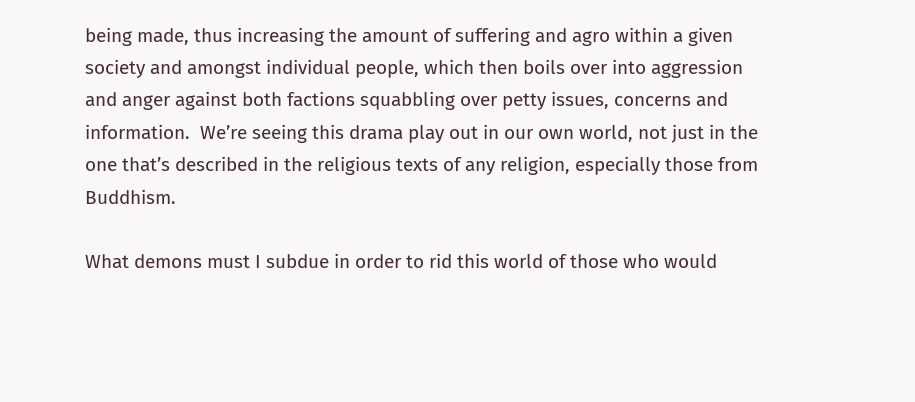being made, thus increasing the amount of suffering and agro within a given society and amongst individual people, which then boils over into aggression and anger against both factions squabbling over petty issues, concerns and information.  We’re seeing this drama play out in our own world, not just in the one that’s described in the religious texts of any religion, especially those from Buddhism.

What demons must I subdue in order to rid this world of those who would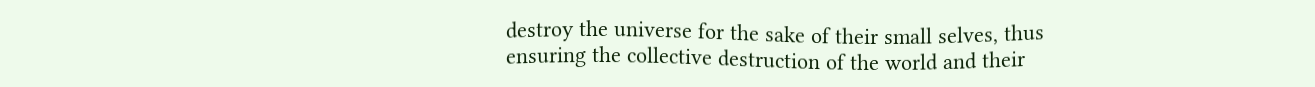destroy the universe for the sake of their small selves, thus ensuring the collective destruction of the world and their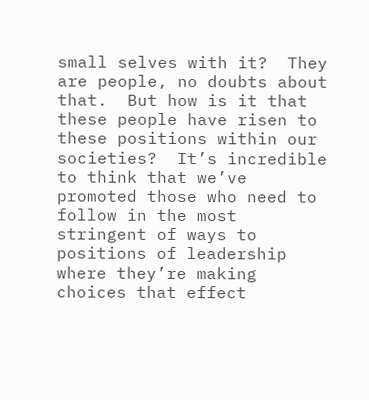small selves with it?  They are people, no doubts about that.  But how is it that these people have risen to these positions within our societies?  It’s incredible to think that we’ve promoted those who need to follow in the most stringent of ways to positions of leadership where they’re making choices that effect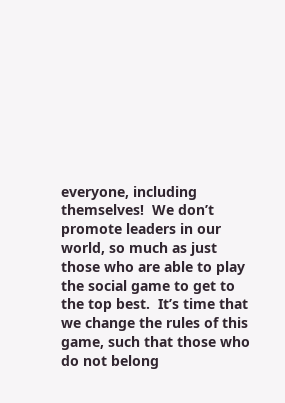everyone, including themselves!  We don’t promote leaders in our world, so much as just those who are able to play the social game to get to the top best.  It’s time that we change the rules of this game, such that those who do not belong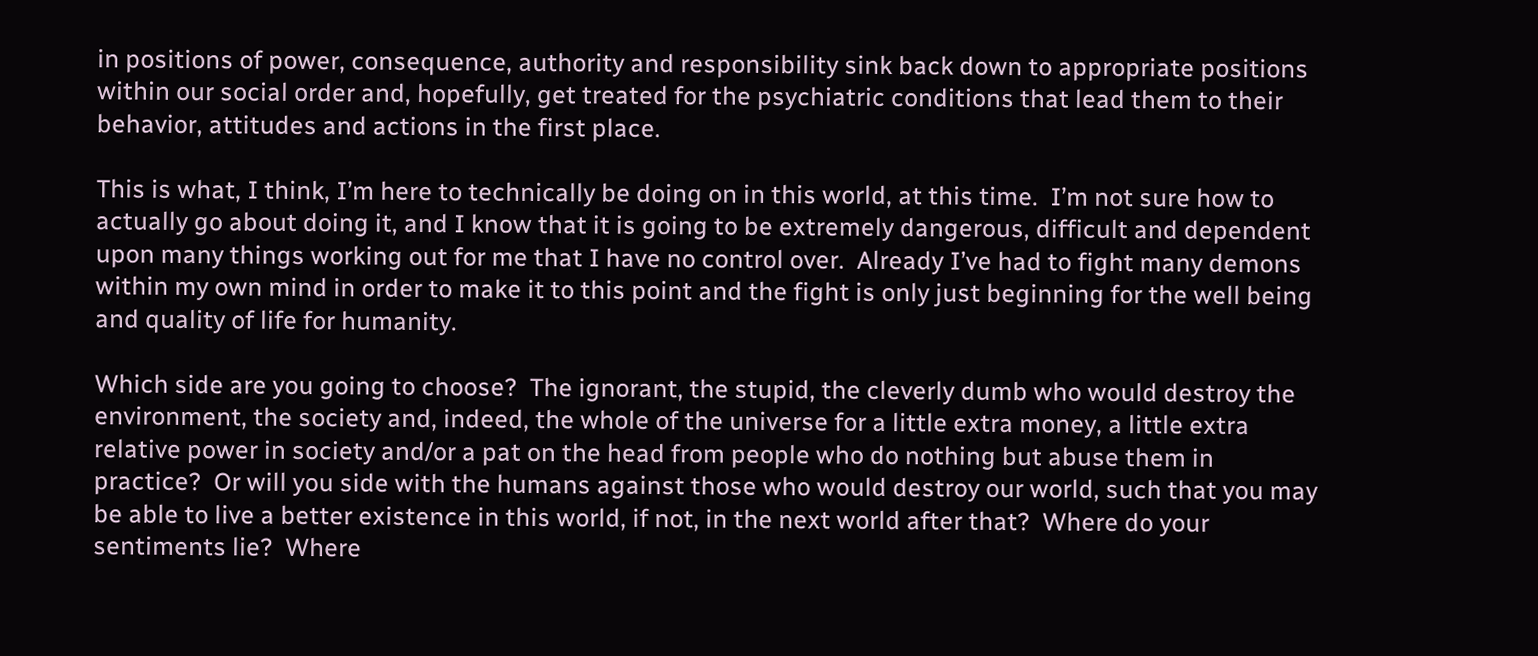in positions of power, consequence, authority and responsibility sink back down to appropriate positions within our social order and, hopefully, get treated for the psychiatric conditions that lead them to their behavior, attitudes and actions in the first place.

This is what, I think, I’m here to technically be doing on in this world, at this time.  I’m not sure how to actually go about doing it, and I know that it is going to be extremely dangerous, difficult and dependent upon many things working out for me that I have no control over.  Already I’ve had to fight many demons within my own mind in order to make it to this point and the fight is only just beginning for the well being and quality of life for humanity.

Which side are you going to choose?  The ignorant, the stupid, the cleverly dumb who would destroy the environment, the society and, indeed, the whole of the universe for a little extra money, a little extra relative power in society and/or a pat on the head from people who do nothing but abuse them in practice?  Or will you side with the humans against those who would destroy our world, such that you may be able to live a better existence in this world, if not, in the next world after that?  Where do your sentiments lie?  Where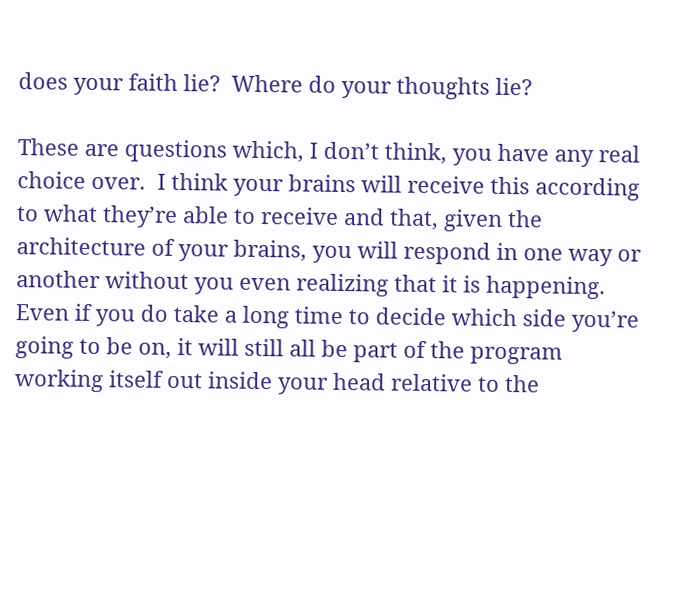does your faith lie?  Where do your thoughts lie?

These are questions which, I don’t think, you have any real choice over.  I think your brains will receive this according to what they’re able to receive and that, given the architecture of your brains, you will respond in one way or another without you even realizing that it is happening.  Even if you do take a long time to decide which side you’re going to be on, it will still all be part of the program working itself out inside your head relative to the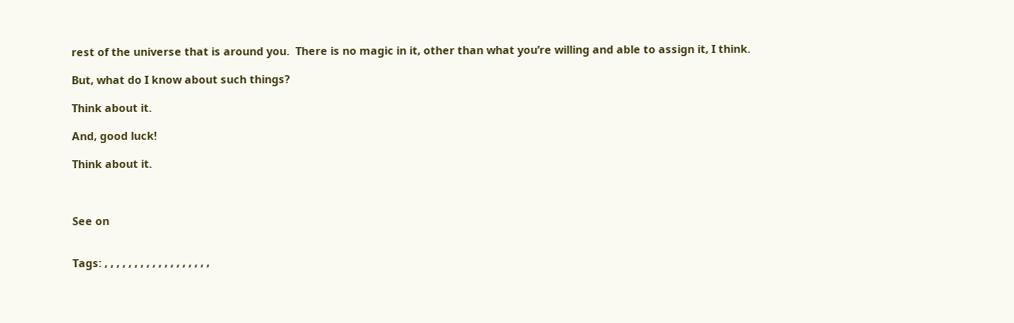rest of the universe that is around you.  There is no magic in it, other than what you’re willing and able to assign it, I think.

But, what do I know about such things?

Think about it.

And, good luck!

Think about it.



See on


Tags: , , , , , , , , , , , , , , , , , ,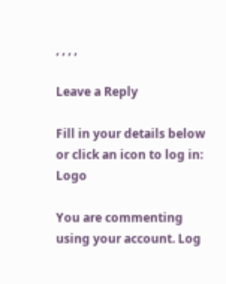, , , ,

Leave a Reply

Fill in your details below or click an icon to log in: Logo

You are commenting using your account. Log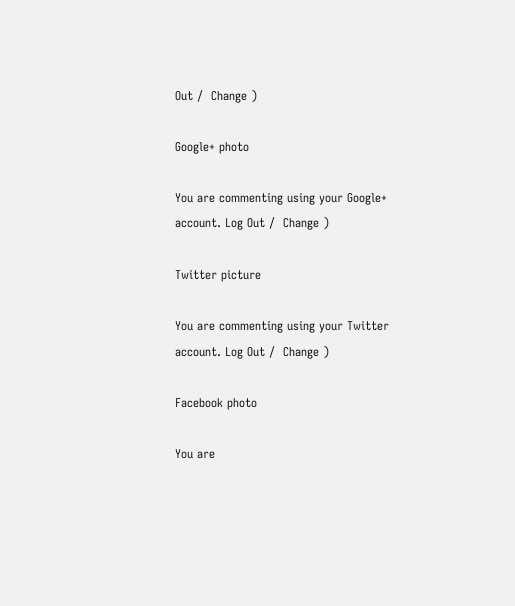Out /  Change )

Google+ photo

You are commenting using your Google+ account. Log Out /  Change )

Twitter picture

You are commenting using your Twitter account. Log Out /  Change )

Facebook photo

You are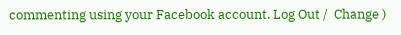commenting using your Facebook account. Log Out /  Change )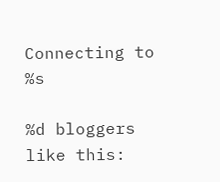Connecting to %s

%d bloggers like this: